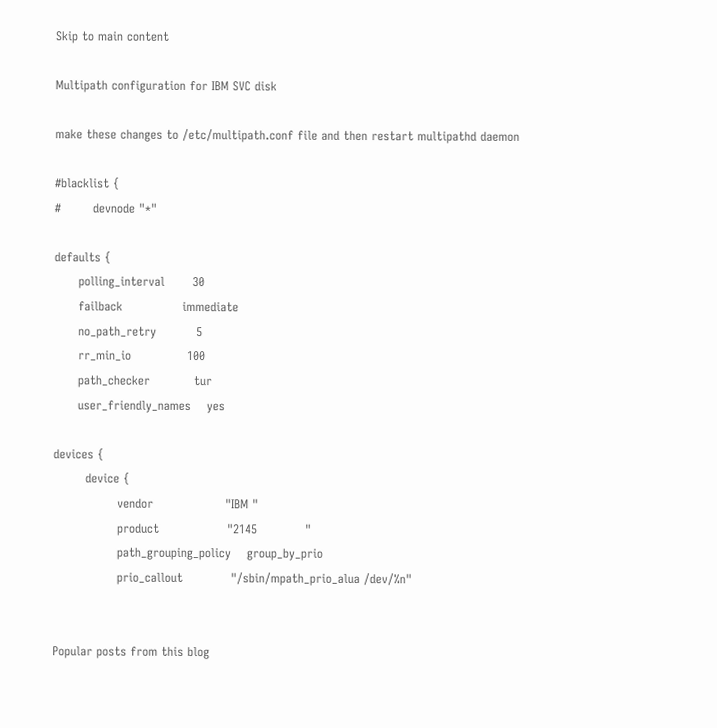Skip to main content

Multipath configuration for IBM SVC disk

make these changes to /etc/multipath.conf file and then restart multipathd daemon

#blacklist {
#        devnode "*"

defaults {
      polling_interval       30
      failback               immediate
      no_path_retry          5
      rr_min_io              100
      path_checker           tur
      user_friendly_names    yes

devices {
        device {
                vendor                  "IBM "
                product                 "2145            "
                path_grouping_policy    group_by_prio
                prio_callout            "/sbin/mpath_prio_alua /dev/%n"


Popular posts from this blog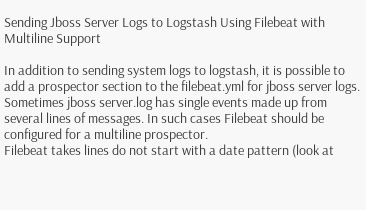Sending Jboss Server Logs to Logstash Using Filebeat with Multiline Support

In addition to sending system logs to logstash, it is possible to add a prospector section to the filebeat.yml for jboss server logs. Sometimes jboss server.log has single events made up from several lines of messages. In such cases Filebeat should be configured for a multiline prospector.
Filebeat takes lines do not start with a date pattern (look at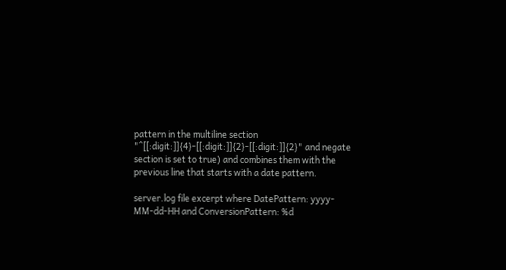pattern in the multiline section "^[[:digit:]]{4}-[[:digit:]]{2}-[[:digit:]]{2}" and negate section is set to true) and combines them with the previous line that starts with a date pattern.

server.log file excerpt where DatePattern: yyyy-MM-dd-HH and ConversionPattern: %d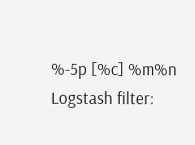%-5p [%c] %m%n
Logstash filter: